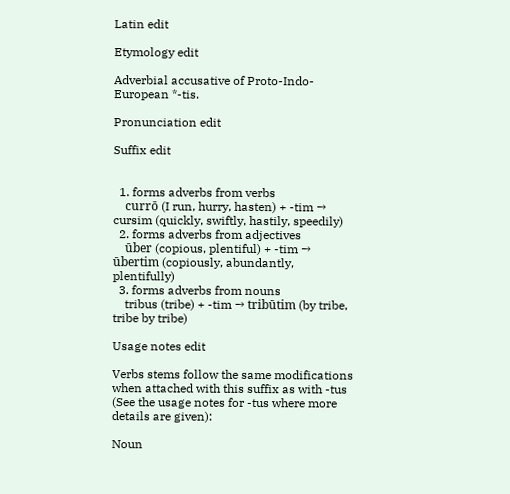Latin edit

Etymology edit

Adverbial accusative of Proto-Indo-European *-tis.

Pronunciation edit

Suffix edit


  1. forms adverbs from verbs
    currō (I run, hurry, hasten) + -tim → cursim (quickly, swiftly, hastily, speedily)
  2. forms adverbs from adjectives
    ūber (copious, plentiful) + -tim → ūbertim (copiously, abundantly, plentifully)
  3. forms adverbs from nouns
    tribus (tribe) + -tim → tribūtim (by tribe, tribe by tribe)

Usage notes edit

Verbs stems follow the same modifications when attached with this suffix as with -tus (See the usage notes for -tus where more details are given):

Noun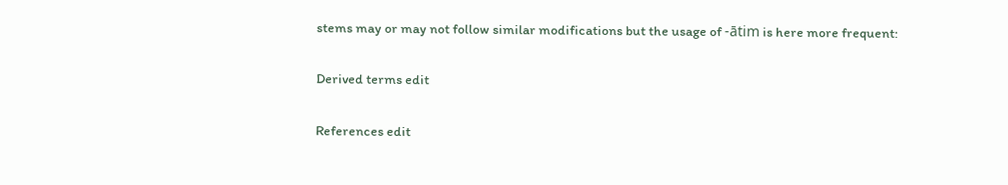stems may or may not follow similar modifications but the usage of -ātim is here more frequent:

Derived terms edit

References edit